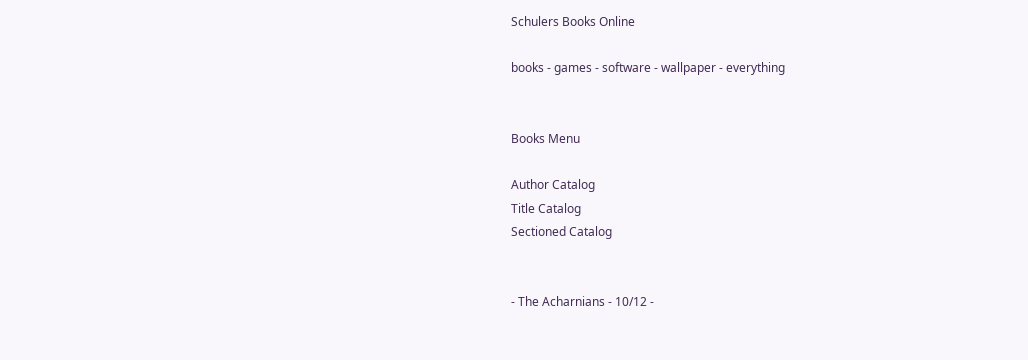Schulers Books Online

books - games - software - wallpaper - everything


Books Menu

Author Catalog
Title Catalog
Sectioned Catalog


- The Acharnians - 10/12 -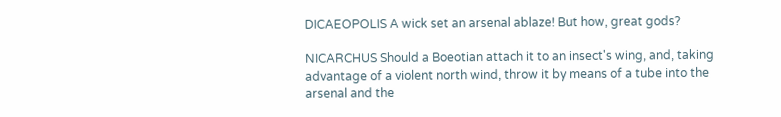DICAEOPOLIS A wick set an arsenal ablaze! But how, great gods?

NICARCHUS Should a Boeotian attach it to an insect's wing, and, taking advantage of a violent north wind, throw it by means of a tube into the arsenal and the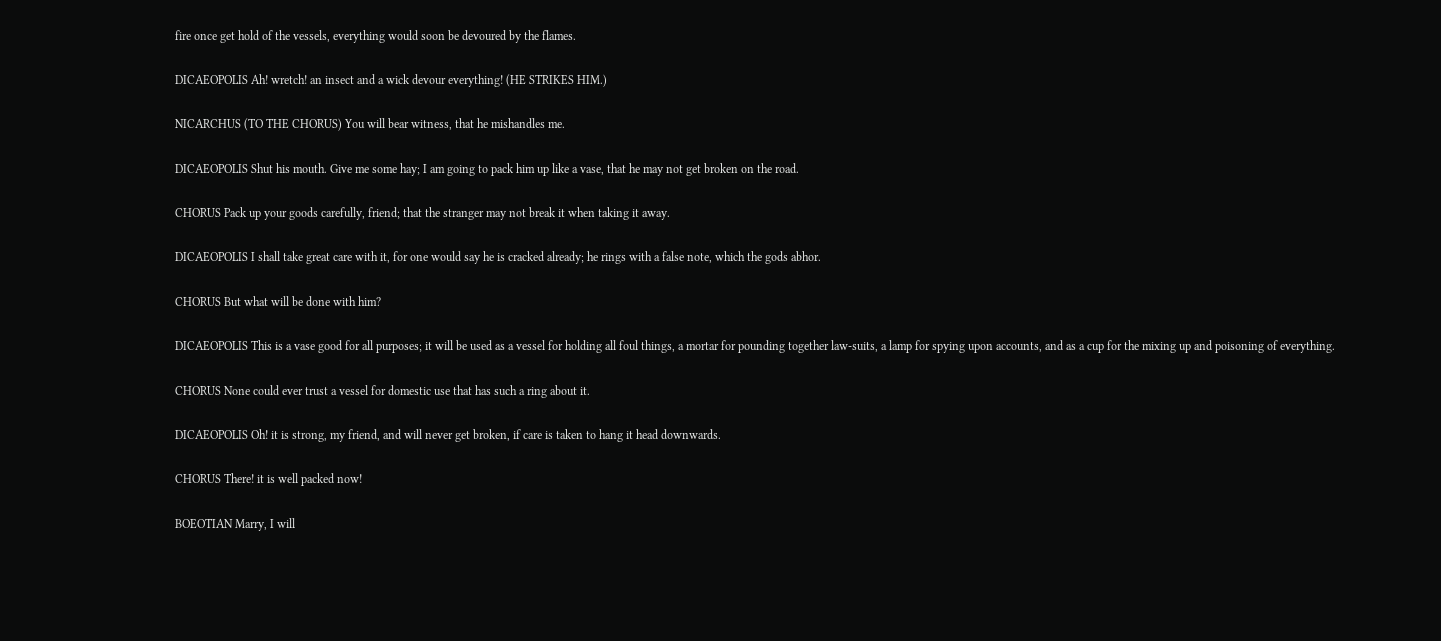fire once get hold of the vessels, everything would soon be devoured by the flames.

DICAEOPOLIS Ah! wretch! an insect and a wick devour everything! (HE STRIKES HIM.)

NICARCHUS (TO THE CHORUS) You will bear witness, that he mishandles me.

DICAEOPOLIS Shut his mouth. Give me some hay; I am going to pack him up like a vase, that he may not get broken on the road.

CHORUS Pack up your goods carefully, friend; that the stranger may not break it when taking it away.

DICAEOPOLIS I shall take great care with it, for one would say he is cracked already; he rings with a false note, which the gods abhor.

CHORUS But what will be done with him?

DICAEOPOLIS This is a vase good for all purposes; it will be used as a vessel for holding all foul things, a mortar for pounding together law-suits, a lamp for spying upon accounts, and as a cup for the mixing up and poisoning of everything.

CHORUS None could ever trust a vessel for domestic use that has such a ring about it.

DICAEOPOLIS Oh! it is strong, my friend, and will never get broken, if care is taken to hang it head downwards.

CHORUS There! it is well packed now!

BOEOTIAN Marry, I will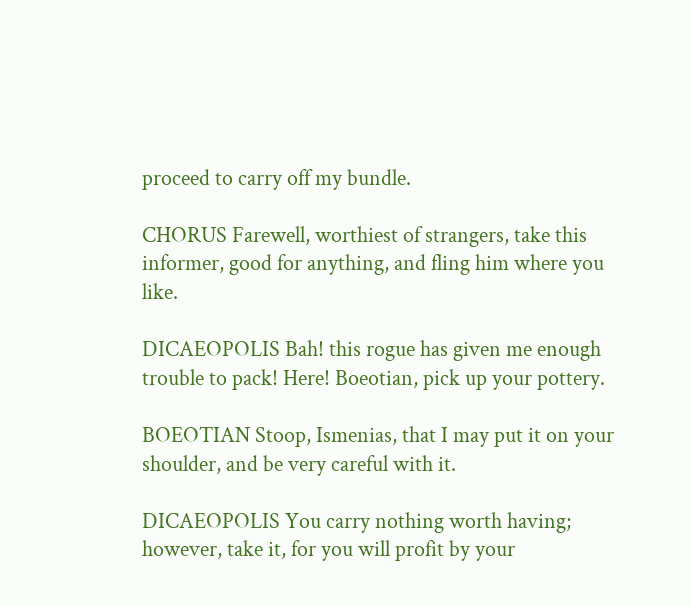proceed to carry off my bundle.

CHORUS Farewell, worthiest of strangers, take this informer, good for anything, and fling him where you like.

DICAEOPOLIS Bah! this rogue has given me enough trouble to pack! Here! Boeotian, pick up your pottery.

BOEOTIAN Stoop, Ismenias, that I may put it on your shoulder, and be very careful with it.

DICAEOPOLIS You carry nothing worth having; however, take it, for you will profit by your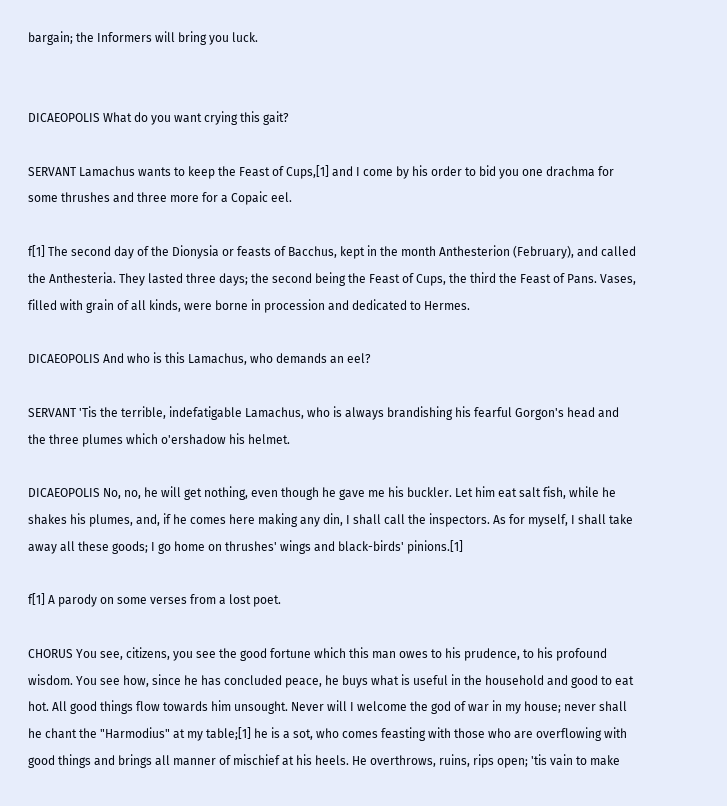bargain; the Informers will bring you luck.


DICAEOPOLIS What do you want crying this gait?

SERVANT Lamachus wants to keep the Feast of Cups,[1] and I come by his order to bid you one drachma for some thrushes and three more for a Copaic eel.

f[1] The second day of the Dionysia or feasts of Bacchus, kept in the month Anthesterion (February), and called the Anthesteria. They lasted three days; the second being the Feast of Cups, the third the Feast of Pans. Vases, filled with grain of all kinds, were borne in procession and dedicated to Hermes.

DICAEOPOLIS And who is this Lamachus, who demands an eel?

SERVANT 'Tis the terrible, indefatigable Lamachus, who is always brandishing his fearful Gorgon's head and the three plumes which o'ershadow his helmet.

DICAEOPOLIS No, no, he will get nothing, even though he gave me his buckler. Let him eat salt fish, while he shakes his plumes, and, if he comes here making any din, I shall call the inspectors. As for myself, I shall take away all these goods; I go home on thrushes' wings and black-birds' pinions.[1]

f[1] A parody on some verses from a lost poet.

CHORUS You see, citizens, you see the good fortune which this man owes to his prudence, to his profound wisdom. You see how, since he has concluded peace, he buys what is useful in the household and good to eat hot. All good things flow towards him unsought. Never will I welcome the god of war in my house; never shall he chant the "Harmodius" at my table;[1] he is a sot, who comes feasting with those who are overflowing with good things and brings all manner of mischief at his heels. He overthrows, ruins, rips open; 'tis vain to make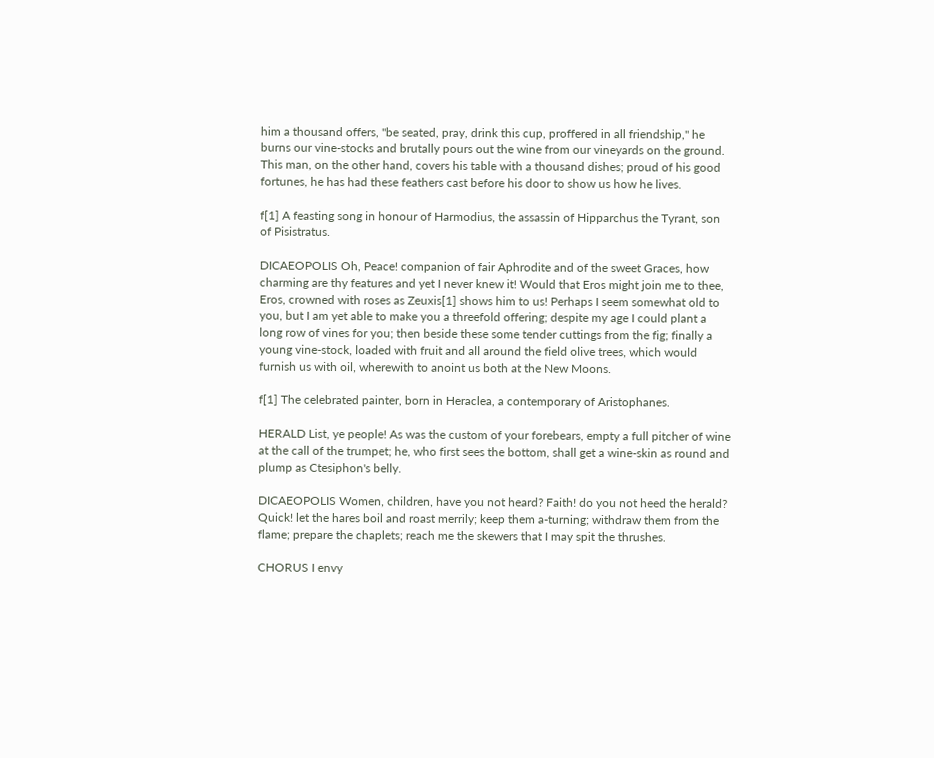him a thousand offers, "be seated, pray, drink this cup, proffered in all friendship," he burns our vine-stocks and brutally pours out the wine from our vineyards on the ground. This man, on the other hand, covers his table with a thousand dishes; proud of his good fortunes, he has had these feathers cast before his door to show us how he lives.

f[1] A feasting song in honour of Harmodius, the assassin of Hipparchus the Tyrant, son of Pisistratus.

DICAEOPOLIS Oh, Peace! companion of fair Aphrodite and of the sweet Graces, how charming are thy features and yet I never knew it! Would that Eros might join me to thee, Eros, crowned with roses as Zeuxis[1] shows him to us! Perhaps I seem somewhat old to you, but I am yet able to make you a threefold offering; despite my age I could plant a long row of vines for you; then beside these some tender cuttings from the fig; finally a young vine-stock, loaded with fruit and all around the field olive trees, which would furnish us with oil, wherewith to anoint us both at the New Moons.

f[1] The celebrated painter, born in Heraclea, a contemporary of Aristophanes.

HERALD List, ye people! As was the custom of your forebears, empty a full pitcher of wine at the call of the trumpet; he, who first sees the bottom, shall get a wine-skin as round and plump as Ctesiphon's belly.

DICAEOPOLIS Women, children, have you not heard? Faith! do you not heed the herald? Quick! let the hares boil and roast merrily; keep them a-turning; withdraw them from the flame; prepare the chaplets; reach me the skewers that I may spit the thrushes.

CHORUS I envy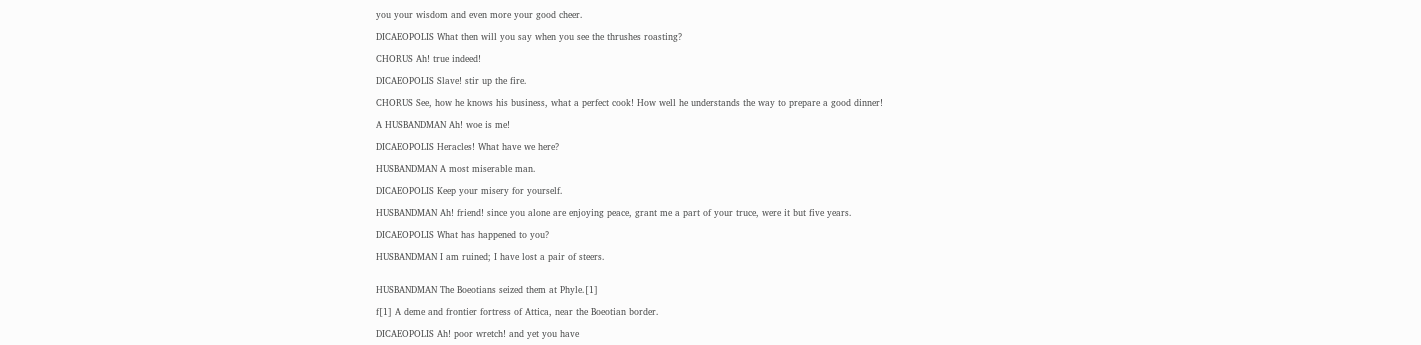you your wisdom and even more your good cheer.

DICAEOPOLIS What then will you say when you see the thrushes roasting?

CHORUS Ah! true indeed!

DICAEOPOLIS Slave! stir up the fire.

CHORUS See, how he knows his business, what a perfect cook! How well he understands the way to prepare a good dinner!

A HUSBANDMAN Ah! woe is me!

DICAEOPOLIS Heracles! What have we here?

HUSBANDMAN A most miserable man.

DICAEOPOLIS Keep your misery for yourself.

HUSBANDMAN Ah! friend! since you alone are enjoying peace, grant me a part of your truce, were it but five years.

DICAEOPOLIS What has happened to you?

HUSBANDMAN I am ruined; I have lost a pair of steers.


HUSBANDMAN The Boeotians seized them at Phyle.[1]

f[1] A deme and frontier fortress of Attica, near the Boeotian border.

DICAEOPOLIS Ah! poor wretch! and yet you have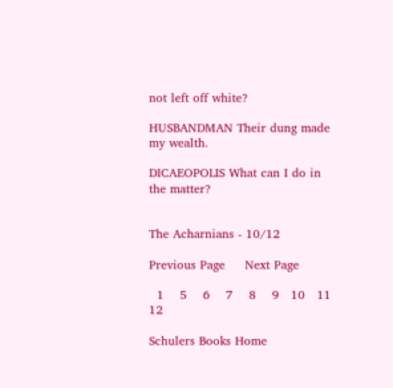not left off white?

HUSBANDMAN Their dung made my wealth.

DICAEOPOLIS What can I do in the matter?


The Acharnians - 10/12

Previous Page     Next Page

  1    5    6    7    8    9   10   11   12

Schulers Books Home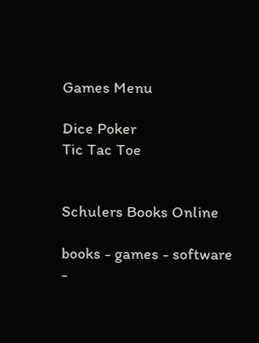Games Menu

Dice Poker
Tic Tac Toe


Schulers Books Online

books - games - software -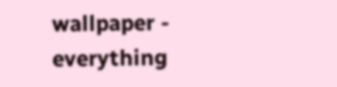wallpaper - everything